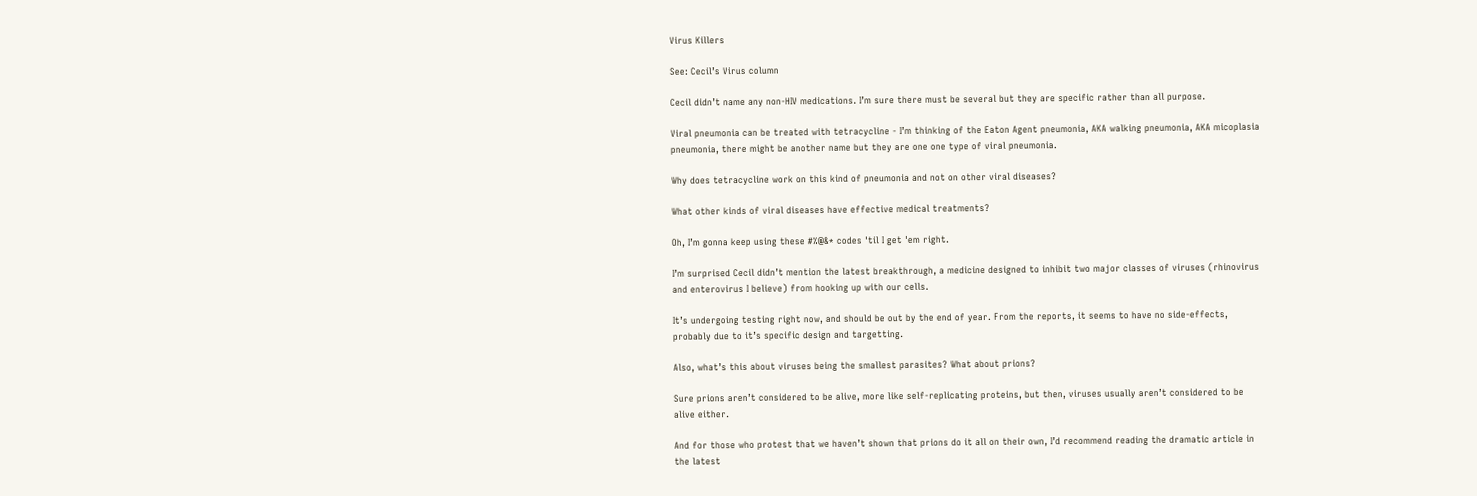Virus Killers

See: Cecil’s Virus column

Cecil didn’t name any non-HIV medications. I’m sure there must be several but they are specific rather than all purpose.

Viral pneumonia can be treated with tetracycline - I’m thinking of the Eaton Agent pneumonia, AKA walking pneumonia, AKA micoplasia pneumonia, there might be another name but they are one one type of viral pneumonia.

Why does tetracycline work on this kind of pneumonia and not on other viral diseases?

What other kinds of viral diseases have effective medical treatments?

Oh, I’m gonna keep using these #%@&* codes 'til I get 'em right.

I’m surprised Cecil didn’t mention the latest breakthrough, a medicine designed to inhibit two major classes of viruses (rhinovirus and enterovirus I believe) from hooking up with our cells.

It’s undergoing testing right now, and should be out by the end of year. From the reports, it seems to have no side-effects, probably due to it’s specific design and targetting.

Also, what’s this about viruses being the smallest parasites? What about prions?

Sure prions aren’t considered to be alive, more like self-replicating proteins, but then, viruses usually aren’t considered to be alive either.

And for those who protest that we haven’t shown that prions do it all on their own, I’d recommend reading the dramatic article in the latest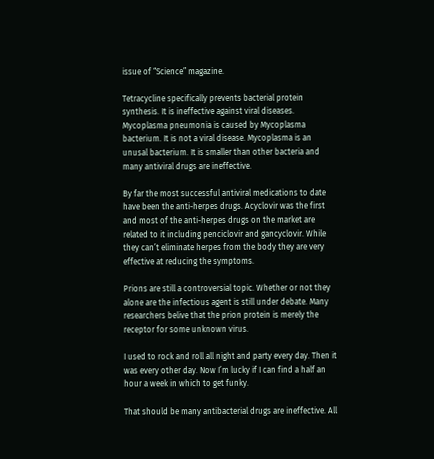issue of “Science” magazine.

Tetracycline specifically prevents bacterial protein synthesis. It is ineffective against viral diseases. Mycoplasma pneumonia is caused by Mycoplasma bacterium. It is not a viral disease. Mycoplasma is an unusal bacterium. It is smaller than other bacteria and many antiviral drugs are ineffective.

By far the most successful antiviral medications to date have been the anti-herpes drugs. Acyclovir was the first and most of the anti-herpes drugs on the market are related to it including penciclovir and gancyclovir. While they can’t eliminate herpes from the body they are very effective at reducing the symptoms.

Prions are still a controversial topic. Whether or not they alone are the infectious agent is still under debate. Many researchers belive that the prion protein is merely the receptor for some unknown virus.

I used to rock and roll all night and party every day. Then it was every other day. Now I’m lucky if I can find a half an hour a week in which to get funky.

That should be many antibacterial drugs are ineffective. All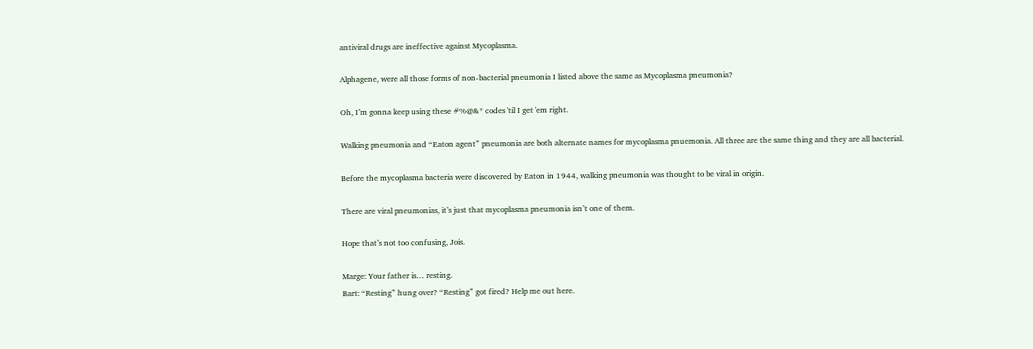antiviral drugs are ineffective against Mycoplasma.

Alphagene, were all those forms of non-bacterial pneumonia I listed above the same as Mycoplasma pneumonia?

Oh, I’m gonna keep using these #%@&* codes 'til I get 'em right.

Walking pneumonia and “Eaton agent” pneumonia are both alternate names for mycoplasma pnuemonia. All three are the same thing and they are all bacterial.

Before the mycoplasma bacteria were discovered by Eaton in 1944, walking pneumonia was thought to be viral in origin.

There are viral pneumonias, it’s just that mycoplasma pneumonia isn’t one of them.

Hope that’s not too confusing, Jois.

Marge: Your father is… resting.
Bart: “Resting” hung over? “Resting” got fired? Help me out here.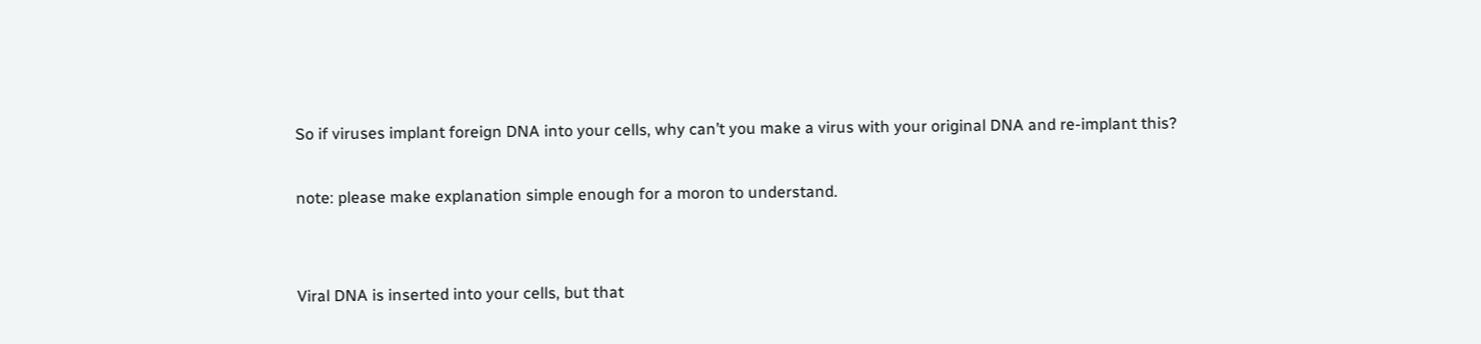So if viruses implant foreign DNA into your cells, why can’t you make a virus with your original DNA and re-implant this?

note: please make explanation simple enough for a moron to understand.


Viral DNA is inserted into your cells, but that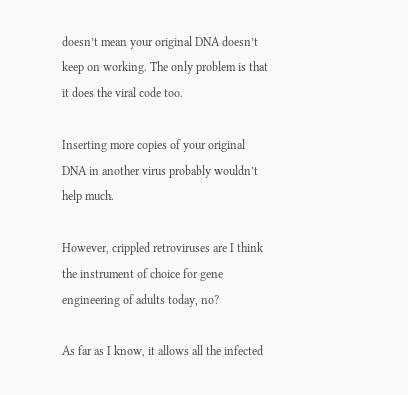doesn’t mean your original DNA doesn’t keep on working. The only problem is that it does the viral code too.

Inserting more copies of your original DNA in another virus probably wouldn’t help much.

However, crippled retroviruses are I think the instrument of choice for gene engineering of adults today, no?

As far as I know, it allows all the infected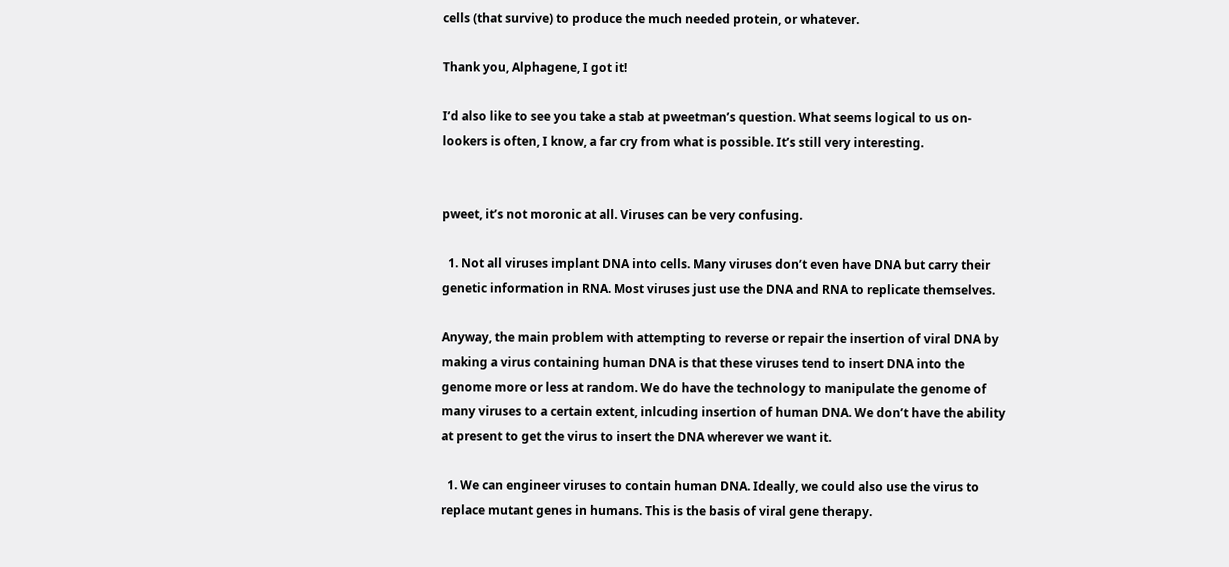cells (that survive) to produce the much needed protein, or whatever.

Thank you, Alphagene, I got it!

I’d also like to see you take a stab at pweetman’s question. What seems logical to us on-lookers is often, I know, a far cry from what is possible. It’s still very interesting.


pweet, it’s not moronic at all. Viruses can be very confusing.

  1. Not all viruses implant DNA into cells. Many viruses don’t even have DNA but carry their genetic information in RNA. Most viruses just use the DNA and RNA to replicate themselves.

Anyway, the main problem with attempting to reverse or repair the insertion of viral DNA by making a virus containing human DNA is that these viruses tend to insert DNA into the genome more or less at random. We do have the technology to manipulate the genome of many viruses to a certain extent, inlcuding insertion of human DNA. We don’t have the ability at present to get the virus to insert the DNA wherever we want it.

  1. We can engineer viruses to contain human DNA. Ideally, we could also use the virus to replace mutant genes in humans. This is the basis of viral gene therapy.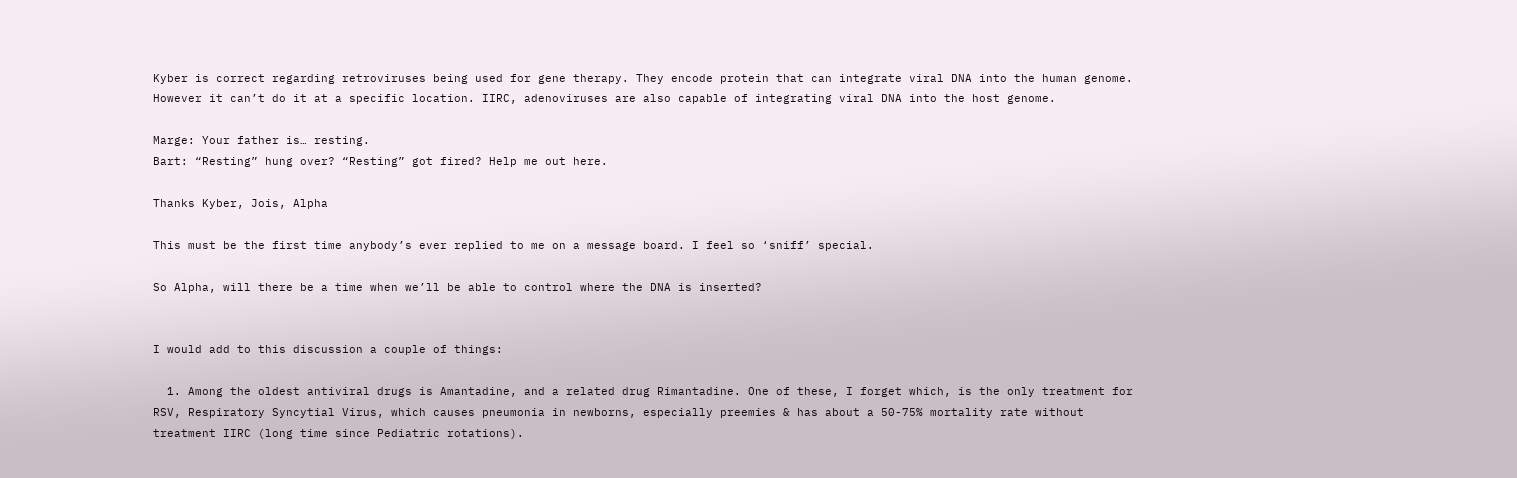Kyber is correct regarding retroviruses being used for gene therapy. They encode protein that can integrate viral DNA into the human genome. However it can’t do it at a specific location. IIRC, adenoviruses are also capable of integrating viral DNA into the host genome.

Marge: Your father is… resting.
Bart: “Resting” hung over? “Resting” got fired? Help me out here.

Thanks Kyber, Jois, Alpha

This must be the first time anybody’s ever replied to me on a message board. I feel so ‘sniff’ special.

So Alpha, will there be a time when we’ll be able to control where the DNA is inserted?


I would add to this discussion a couple of things:

  1. Among the oldest antiviral drugs is Amantadine, and a related drug Rimantadine. One of these, I forget which, is the only treatment for RSV, Respiratory Syncytial Virus, which causes pneumonia in newborns, especially preemies & has about a 50-75% mortality rate without treatment IIRC (long time since Pediatric rotations).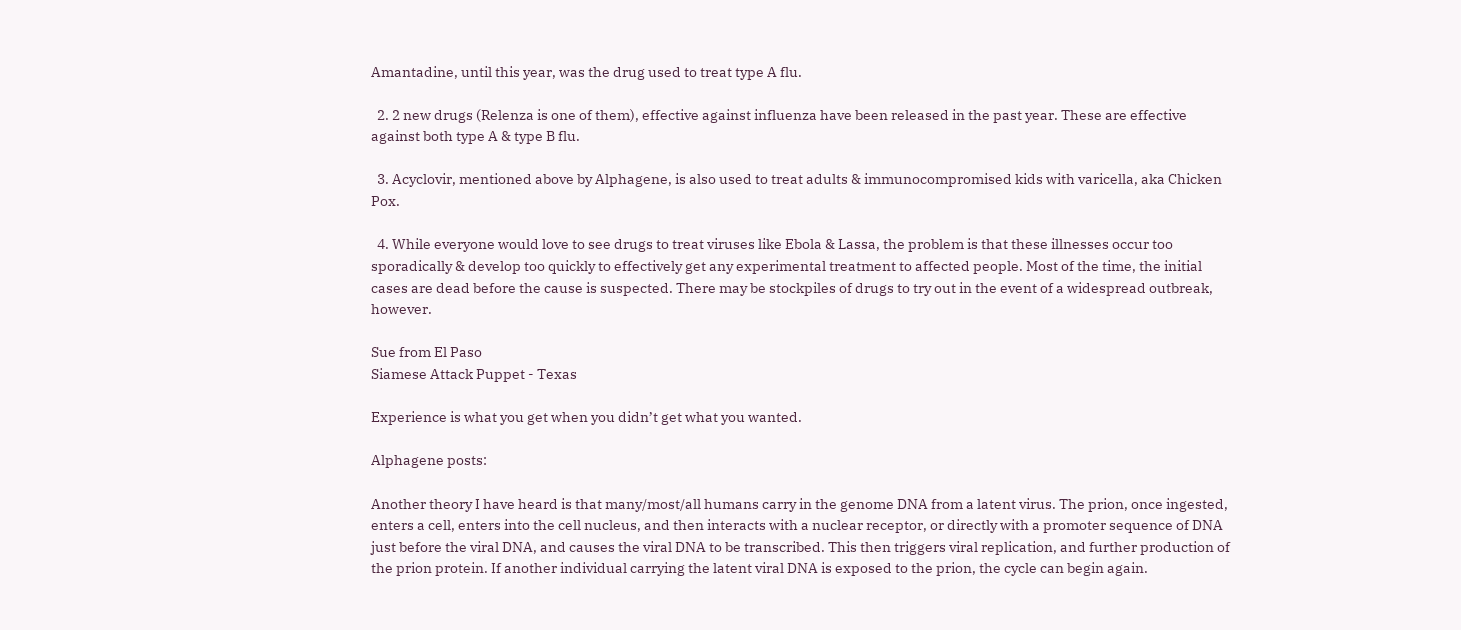Amantadine, until this year, was the drug used to treat type A flu.

  2. 2 new drugs (Relenza is one of them), effective against influenza have been released in the past year. These are effective against both type A & type B flu.

  3. Acyclovir, mentioned above by Alphagene, is also used to treat adults & immunocompromised kids with varicella, aka Chicken Pox.

  4. While everyone would love to see drugs to treat viruses like Ebola & Lassa, the problem is that these illnesses occur too sporadically & develop too quickly to effectively get any experimental treatment to affected people. Most of the time, the initial cases are dead before the cause is suspected. There may be stockpiles of drugs to try out in the event of a widespread outbreak, however.

Sue from El Paso
Siamese Attack Puppet - Texas

Experience is what you get when you didn’t get what you wanted.

Alphagene posts:

Another theory I have heard is that many/most/all humans carry in the genome DNA from a latent virus. The prion, once ingested, enters a cell, enters into the cell nucleus, and then interacts with a nuclear receptor, or directly with a promoter sequence of DNA just before the viral DNA, and causes the viral DNA to be transcribed. This then triggers viral replication, and further production of the prion protein. If another individual carrying the latent viral DNA is exposed to the prion, the cycle can begin again.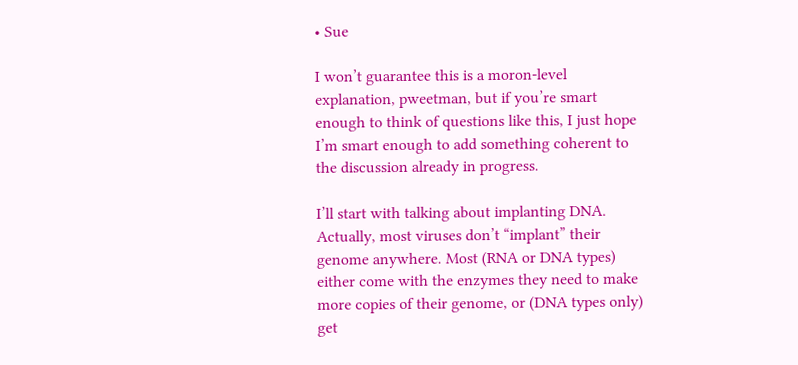• Sue

I won’t guarantee this is a moron-level explanation, pweetman, but if you’re smart enough to think of questions like this, I just hope I’m smart enough to add something coherent to the discussion already in progress.

I’ll start with talking about implanting DNA. Actually, most viruses don’t “implant” their genome anywhere. Most (RNA or DNA types) either come with the enzymes they need to make more copies of their genome, or (DNA types only) get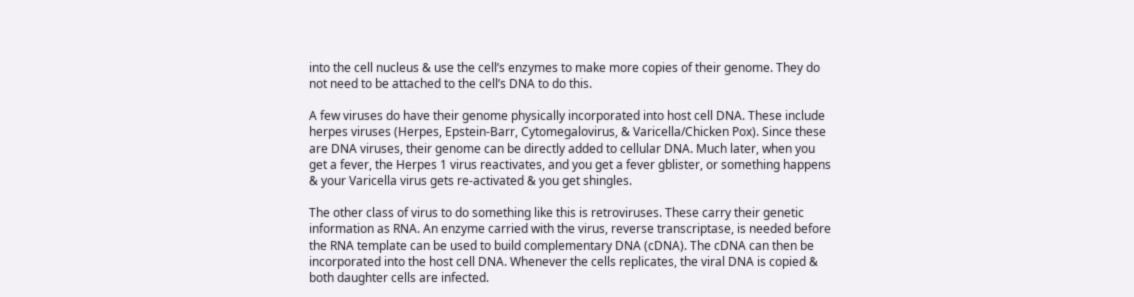into the cell nucleus & use the cell’s enzymes to make more copies of their genome. They do not need to be attached to the cell’s DNA to do this.

A few viruses do have their genome physically incorporated into host cell DNA. These include herpes viruses (Herpes, Epstein-Barr, Cytomegalovirus, & Varicella/Chicken Pox). Since these are DNA viruses, their genome can be directly added to cellular DNA. Much later, when you get a fever, the Herpes 1 virus reactivates, and you get a fever gblister, or something happens & your Varicella virus gets re-activated & you get shingles.

The other class of virus to do something like this is retroviruses. These carry their genetic information as RNA. An enzyme carried with the virus, reverse transcriptase, is needed before the RNA template can be used to build complementary DNA (cDNA). The cDNA can then be incorporated into the host cell DNA. Whenever the cells replicates, the viral DNA is copied & both daughter cells are infected.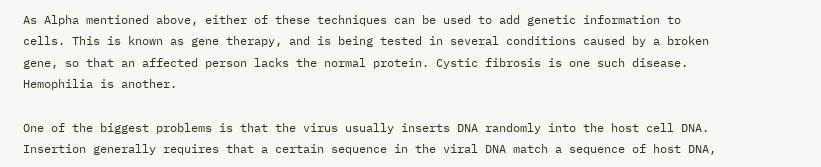As Alpha mentioned above, either of these techniques can be used to add genetic information to cells. This is known as gene therapy, and is being tested in several conditions caused by a broken gene, so that an affected person lacks the normal protein. Cystic fibrosis is one such disease. Hemophilia is another.

One of the biggest problems is that the virus usually inserts DNA randomly into the host cell DNA. Insertion generally requires that a certain sequence in the viral DNA match a sequence of host DNA,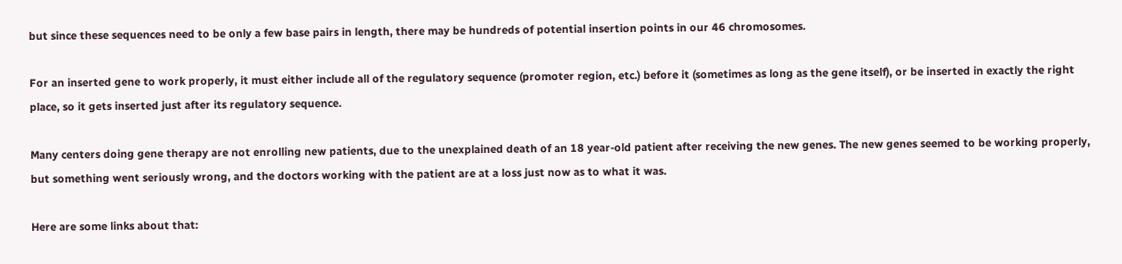but since these sequences need to be only a few base pairs in length, there may be hundreds of potential insertion points in our 46 chromosomes.

For an inserted gene to work properly, it must either include all of the regulatory sequence (promoter region, etc.) before it (sometimes as long as the gene itself), or be inserted in exactly the right place, so it gets inserted just after its regulatory sequence.

Many centers doing gene therapy are not enrolling new patients, due to the unexplained death of an 18 year-old patient after receiving the new genes. The new genes seemed to be working properly, but something went seriously wrong, and the doctors working with the patient are at a loss just now as to what it was.

Here are some links about that: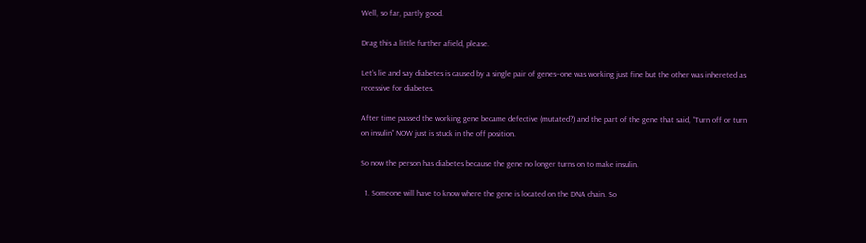Well, so far, partly good.

Drag this a little further afield, please.

Let’s lie and say diabetes is caused by a single pair of genes–one was working just fine but the other was inhereted as recessive for diabetes.

After time passed the working gene became defective (mutated?) and the part of the gene that said, “Turn off or turn on insulin” NOW just is stuck in the off position.

So now the person has diabetes because the gene no longer turns on to make insulin.

  1. Someone will have to know where the gene is located on the DNA chain. So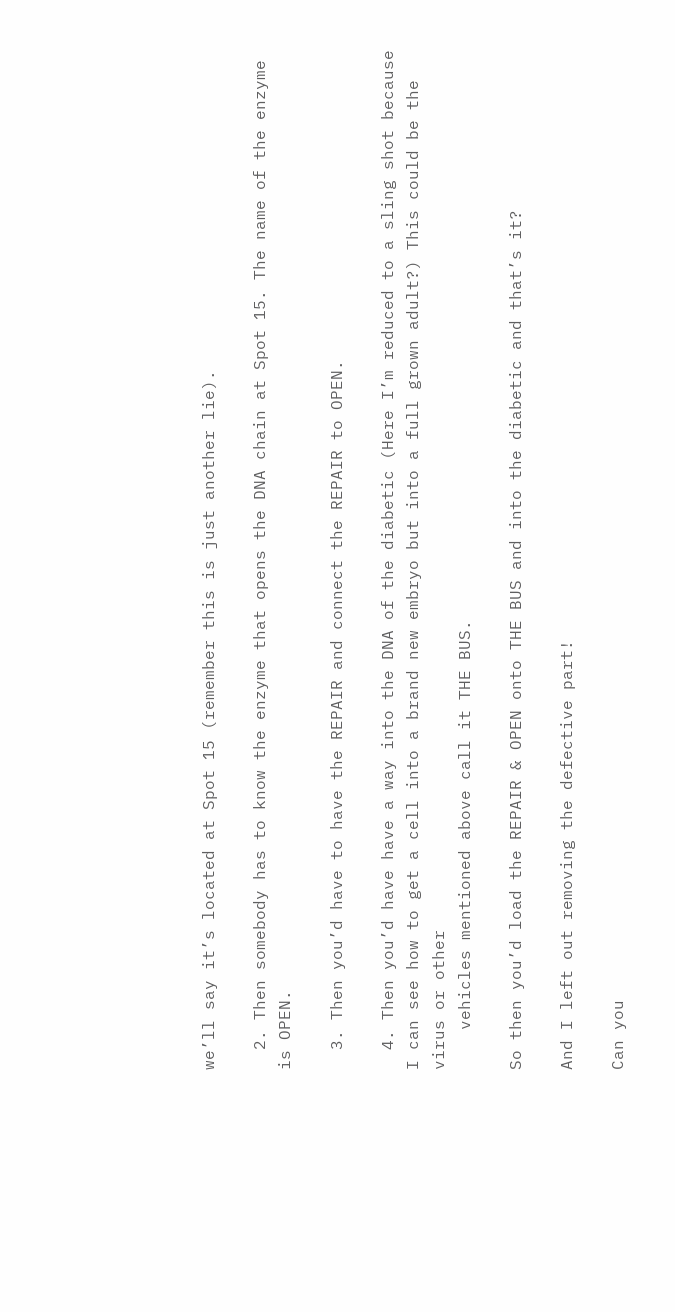we’ll say it’s located at Spot 15 (remember this is just another lie).

  2. Then somebody has to know the enzyme that opens the DNA chain at Spot 15. The name of the enzyme is OPEN.

  3. Then you’d have to have the REPAIR and connect the REPAIR to OPEN.

  4. Then you’d have have a way into the DNA of the diabetic (Here I’m reduced to a sling shot because I can see how to get a cell into a brand new embryo but into a full grown adult?) This could be the virus or other
    vehicles mentioned above call it THE BUS.

So then you’d load the REPAIR & OPEN onto THE BUS and into the diabetic and that’s it?

And I left out removing the defective part!

Can you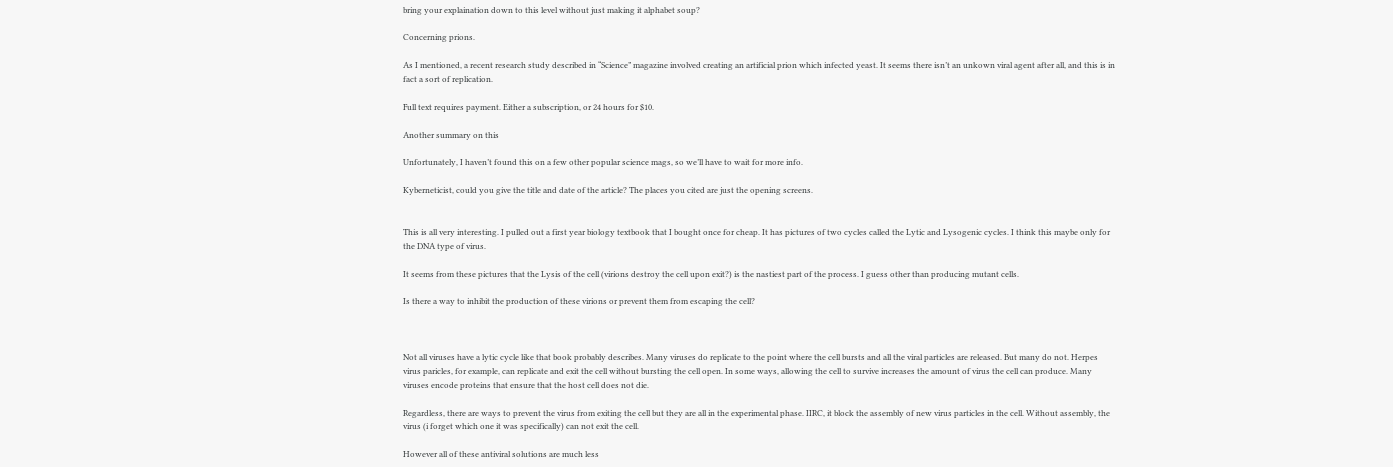bring your explaination down to this level without just making it alphabet soup?

Concerning prions.

As I mentioned, a recent research study described in “Science” magazine involved creating an artificial prion which infected yeast. It seems there isn’t an unkown viral agent after all, and this is in fact a sort of replication.

Full text requires payment. Either a subscription, or 24 hours for $10.

Another summary on this

Unfortunately, I haven’t found this on a few other popular science mags, so we’ll have to wait for more info.

Kyberneticist, could you give the title and date of the article? The places you cited are just the opening screens.


This is all very interesting. I pulled out a first year biology textbook that I bought once for cheap. It has pictures of two cycles called the Lytic and Lysogenic cycles. I think this maybe only for the DNA type of virus.

It seems from these pictures that the Lysis of the cell (virions destroy the cell upon exit?) is the nastiest part of the process. I guess other than producing mutant cells.

Is there a way to inhibit the production of these virions or prevent them from escaping the cell?



Not all viruses have a lytic cycle like that book probably describes. Many viruses do replicate to the point where the cell bursts and all the viral particles are released. But many do not. Herpes virus paricles, for example, can replicate and exit the cell without bursting the cell open. In some ways, allowing the cell to survive increases the amount of virus the cell can produce. Many viruses encode proteins that ensure that the host cell does not die.

Regardless, there are ways to prevent the virus from exiting the cell but they are all in the experimental phase. IIRC, it block the assembly of new virus particles in the cell. Without assembly, the virus (i forget which one it was specifically) can not exit the cell.

However all of these antiviral solutions are much less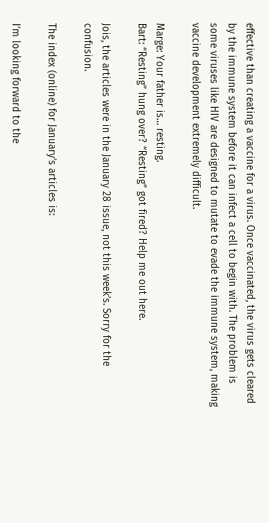effective than creating a vaccine for a virus. Once vaccinated, the virus gets cleared by the immune system before it can infect a cell to begin with. The problem is some viruses like HIV are designed to mutate to evade the immune system, making vaccine development extremely difficult.

Marge: Your father is… resting.
Bart: “Resting” hung over? “Resting” got fired? Help me out here.

Jois, the articles were in the January 28 issue, not this week’s. Sorry for the confusion.

The index (online) for January’s articles is:

I’m looking forward to the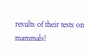results of their tests on mammals!